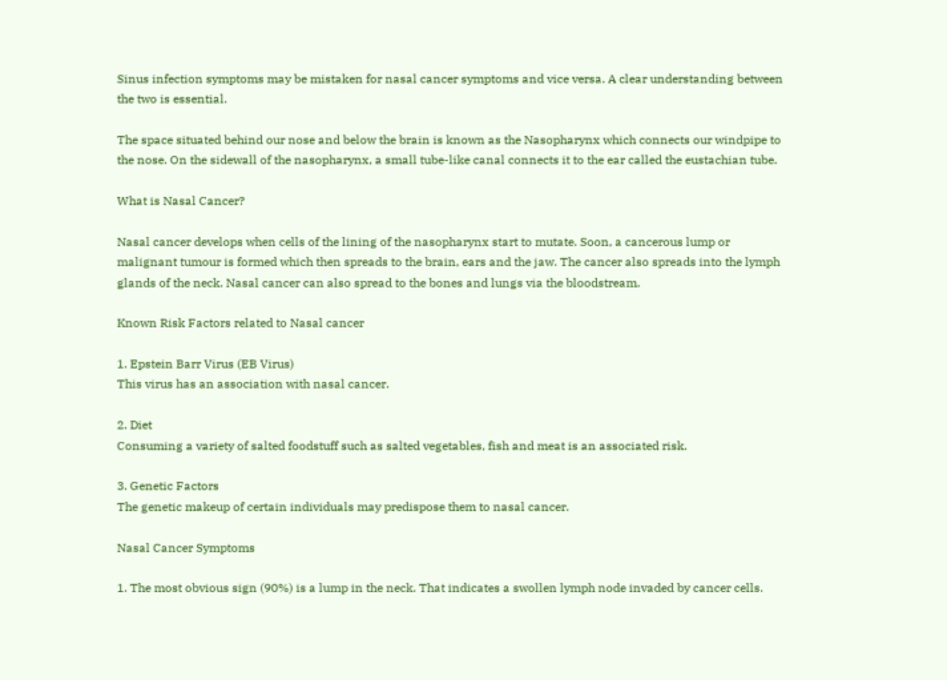Sinus infection symptoms may be mistaken for nasal cancer symptoms and vice versa. A clear understanding between the two is essential.

The space situated behind our nose and below the brain is known as the Nasopharynx which connects our windpipe to the nose. On the sidewall of the nasopharynx, a small tube-like canal connects it to the ear called the eustachian tube.

What is Nasal Cancer?

Nasal cancer develops when cells of the lining of the nasopharynx start to mutate. Soon, a cancerous lump or malignant tumour is formed which then spreads to the brain, ears and the jaw. The cancer also spreads into the lymph glands of the neck. Nasal cancer can also spread to the bones and lungs via the bloodstream.

Known Risk Factors related to Nasal cancer

1. Epstein Barr Virus (EB Virus)
This virus has an association with nasal cancer.

2. Diet
Consuming a variety of salted foodstuff such as salted vegetables, fish and meat is an associated risk.

3. Genetic Factors
The genetic makeup of certain individuals may predispose them to nasal cancer.

Nasal Cancer Symptoms

1. The most obvious sign (90%) is a lump in the neck. That indicates a swollen lymph node invaded by cancer cells.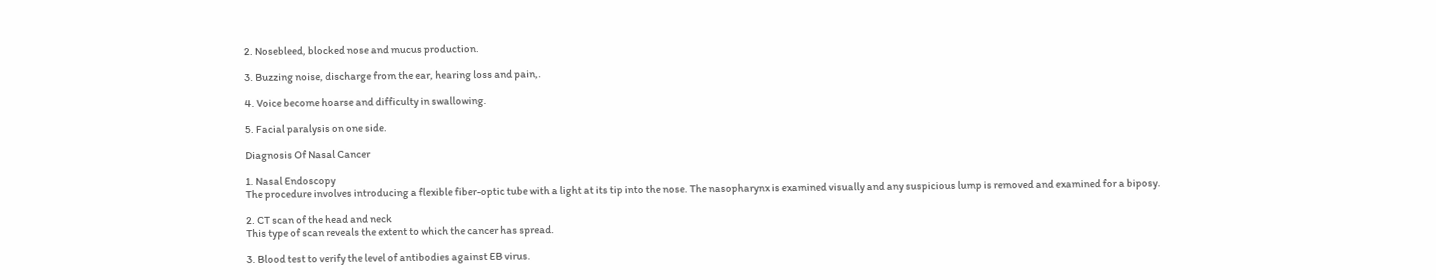2. Nosebleed, blocked nose and mucus production.

3. Buzzing noise, discharge from the ear, hearing loss and pain,.

4. Voice become hoarse and difficulty in swallowing.

5. Facial paralysis on one side.

Diagnosis Of Nasal Cancer

1. Nasal Endoscopy
The procedure involves introducing a flexible fiber-optic tube with a light at its tip into the nose. The nasopharynx is examined visually and any suspicious lump is removed and examined for a biposy.

2. CT scan of the head and neck
This type of scan reveals the extent to which the cancer has spread.

3. Blood test to verify the level of antibodies against EB virus.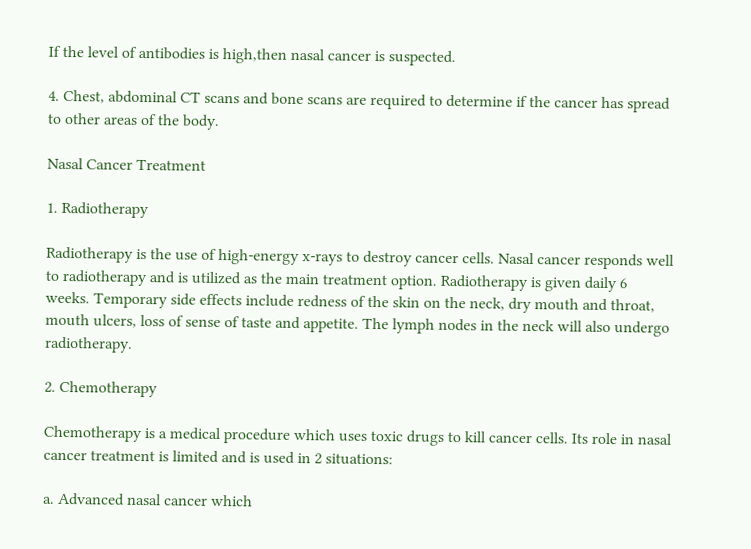If the level of antibodies is high,then nasal cancer is suspected.

4. Chest, abdominal CT scans and bone scans are required to determine if the cancer has spread to other areas of the body.

Nasal Cancer Treatment

1. Radiotherapy

Radiotherapy is the use of high-energy x-rays to destroy cancer cells. Nasal cancer responds well to radiotherapy and is utilized as the main treatment option. Radiotherapy is given daily 6 weeks. Temporary side effects include redness of the skin on the neck, dry mouth and throat, mouth ulcers, loss of sense of taste and appetite. The lymph nodes in the neck will also undergo radiotherapy.

2. Chemotherapy

Chemotherapy is a medical procedure which uses toxic drugs to kill cancer cells. Its role in nasal cancer treatment is limited and is used in 2 situations:

a. Advanced nasal cancer which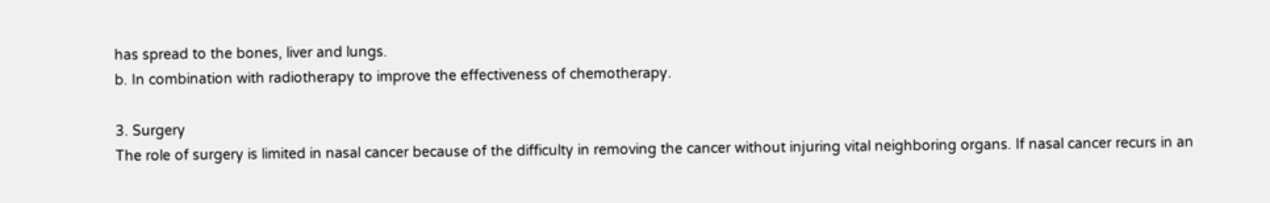has spread to the bones, liver and lungs.
b. In combination with radiotherapy to improve the effectiveness of chemotherapy.

3. Surgery
The role of surgery is limited in nasal cancer because of the difficulty in removing the cancer without injuring vital neighboring organs. If nasal cancer recurs in an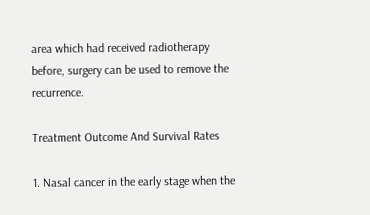area which had received radiotherapy before, surgery can be used to remove the recurrence.

Treatment Outcome And Survival Rates

1. Nasal cancer in the early stage when the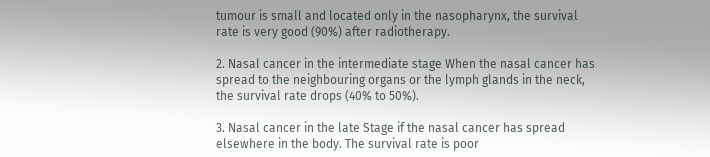tumour is small and located only in the nasopharynx, the survival rate is very good (90%) after radiotherapy.

2. Nasal cancer in the intermediate stage When the nasal cancer has spread to the neighbouring organs or the lymph glands in the neck, the survival rate drops (40% to 50%).

3. Nasal cancer in the late Stage if the nasal cancer has spread elsewhere in the body. The survival rate is poor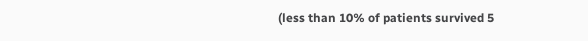(less than 10% of patients survived 5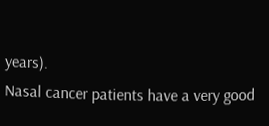years).
Nasal cancer patients have a very good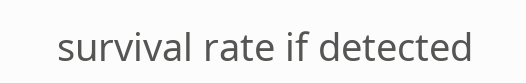survival rate if detected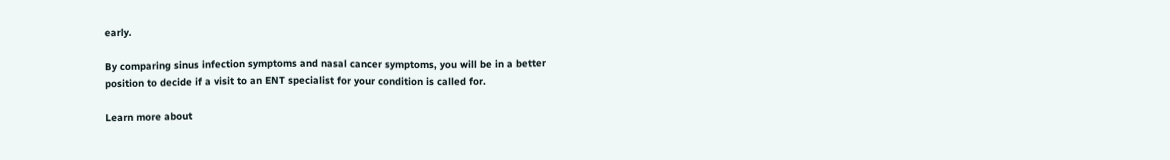early.

By comparing sinus infection symptoms and nasal cancer symptoms, you will be in a better position to decide if a visit to an ENT specialist for your condition is called for.

Learn more about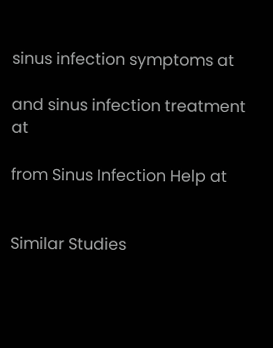sinus infection symptoms at

and sinus infection treatment at

from Sinus Infection Help at


Similar Studies